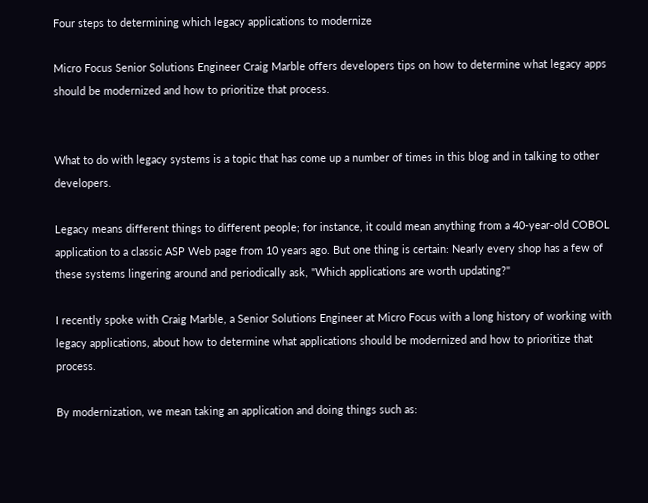Four steps to determining which legacy applications to modernize

Micro Focus Senior Solutions Engineer Craig Marble offers developers tips on how to determine what legacy apps should be modernized and how to prioritize that process.


What to do with legacy systems is a topic that has come up a number of times in this blog and in talking to other developers.

Legacy means different things to different people; for instance, it could mean anything from a 40-year-old COBOL application to a classic ASP Web page from 10 years ago. But one thing is certain: Nearly every shop has a few of these systems lingering around and periodically ask, "Which applications are worth updating?"

I recently spoke with Craig Marble, a Senior Solutions Engineer at Micro Focus with a long history of working with legacy applications, about how to determine what applications should be modernized and how to prioritize that process.

By modernization, we mean taking an application and doing things such as: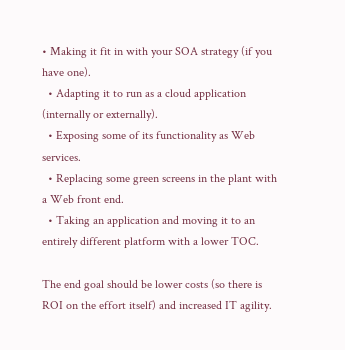• Making it fit in with your SOA strategy (if you have one).
  • Adapting it to run as a cloud application (internally or externally).
  • Exposing some of its functionality as Web services.
  • Replacing some green screens in the plant with a Web front end.
  • Taking an application and moving it to an entirely different platform with a lower TOC.

The end goal should be lower costs (so there is ROI on the effort itself) and increased IT agility.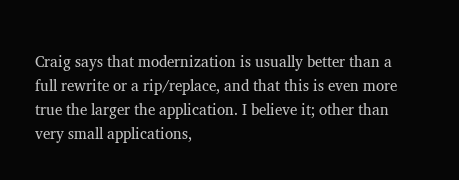Craig says that modernization is usually better than a full rewrite or a rip/replace, and that this is even more true the larger the application. I believe it; other than very small applications,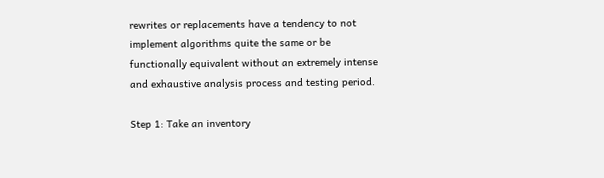rewrites or replacements have a tendency to not implement algorithms quite the same or be functionally equivalent without an extremely intense and exhaustive analysis process and testing period.

Step 1: Take an inventory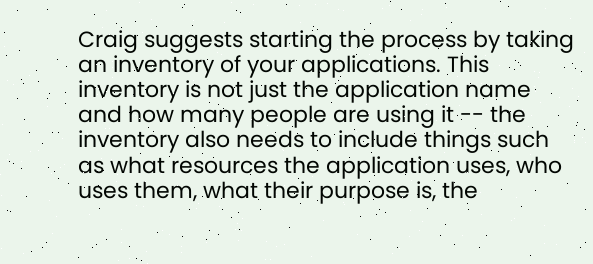Craig suggests starting the process by taking an inventory of your applications. This inventory is not just the application name and how many people are using it -- the inventory also needs to include things such as what resources the application uses, who uses them, what their purpose is, the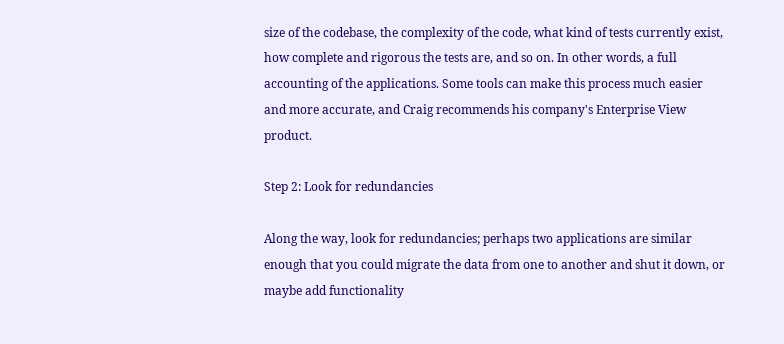size of the codebase, the complexity of the code, what kind of tests currently exist, how complete and rigorous the tests are, and so on. In other words, a full accounting of the applications. Some tools can make this process much easier and more accurate, and Craig recommends his company's Enterprise View product.

Step 2: Look for redundancies

Along the way, look for redundancies; perhaps two applications are similar enough that you could migrate the data from one to another and shut it down, or maybe add functionality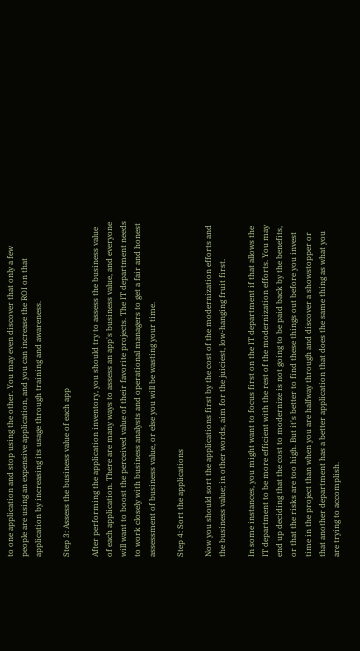to one application and stop using the other. You may even discover that only a few people are using an expensive application, and you can increase the ROI on that application by increasing its usage through training and awareness.

Step 3: Assess the business value of each app

After performing the application inventory, you should try to assess the business value of each application. There are many ways to assess an app's business value, and everyone will want to boost the perceived value of their favorite projects. The IT department needs to work closely with business analysts and operational managers to get a fair and honest assessment of business value, or else you will be wasting your time.

Step 4: Sort the applications

Now you should sort the applications first by the cost of the modernization efforts and the business value; in other words, aim for the juiciest, low-hanging fruit first.

In some instances, you might want to focus first on the IT department if that allows the IT department to be more efficient with the rest of the modernization efforts. You may end up deciding that the cost to modernize is not going to be paid back by the benefits, or that the risks are too high. But it's better to find these things out before you invest time in the project than when you are halfway through and discover a showstopper or that another department has a better application that does the same thing as what you are trying to accomplish.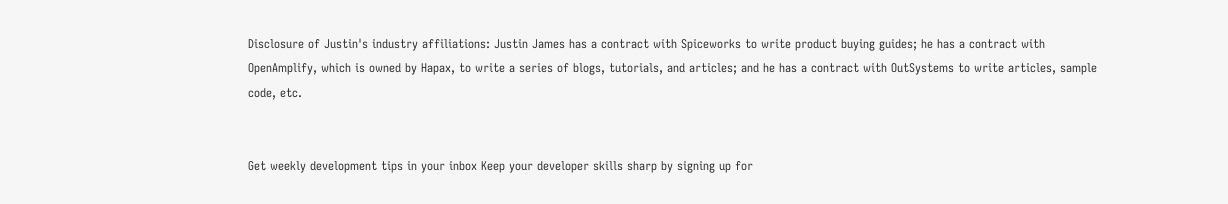Disclosure of Justin's industry affiliations: Justin James has a contract with Spiceworks to write product buying guides; he has a contract with OpenAmplify, which is owned by Hapax, to write a series of blogs, tutorials, and articles; and he has a contract with OutSystems to write articles, sample code, etc.


Get weekly development tips in your inbox Keep your developer skills sharp by signing up for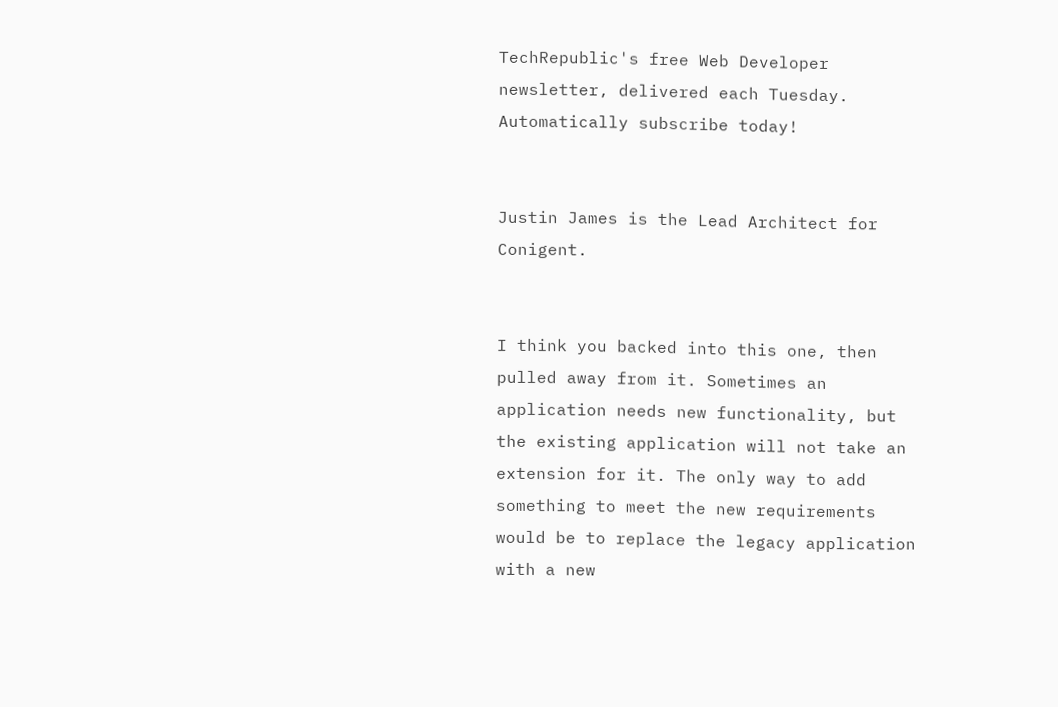TechRepublic's free Web Developer newsletter, delivered each Tuesday. Automatically subscribe today!


Justin James is the Lead Architect for Conigent.


I think you backed into this one, then pulled away from it. Sometimes an application needs new functionality, but the existing application will not take an extension for it. The only way to add something to meet the new requirements would be to replace the legacy application with a new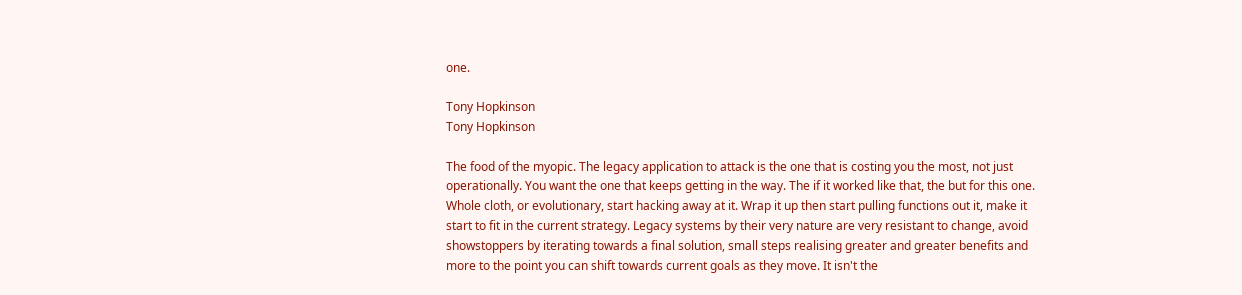one.

Tony Hopkinson
Tony Hopkinson

The food of the myopic. The legacy application to attack is the one that is costing you the most, not just operationally. You want the one that keeps getting in the way. The if it worked like that, the but for this one. Whole cloth, or evolutionary, start hacking away at it. Wrap it up then start pulling functions out it, make it start to fit in the current strategy. Legacy systems by their very nature are very resistant to change, avoid showstoppers by iterating towards a final solution, small steps realising greater and greater benefits and more to the point you can shift towards current goals as they move. It isn't the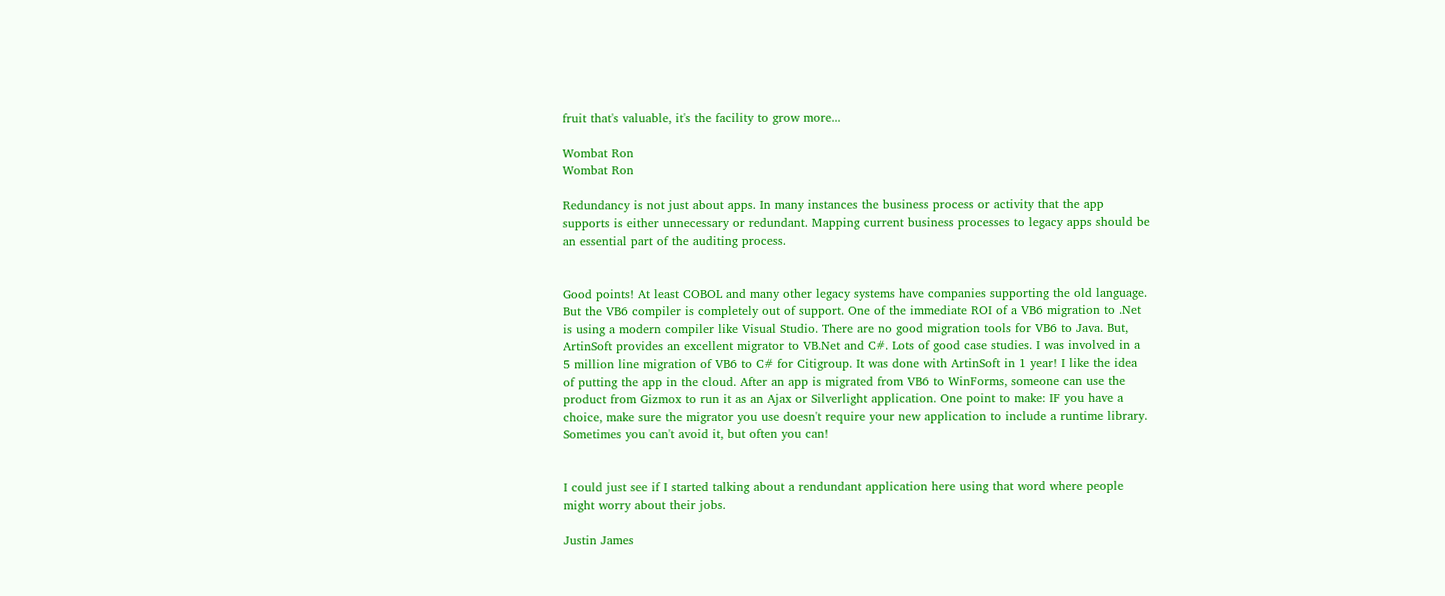fruit that's valuable, it's the facility to grow more...

Wombat Ron
Wombat Ron

Redundancy is not just about apps. In many instances the business process or activity that the app supports is either unnecessary or redundant. Mapping current business processes to legacy apps should be an essential part of the auditing process.


Good points! At least COBOL and many other legacy systems have companies supporting the old language. But the VB6 compiler is completely out of support. One of the immediate ROI of a VB6 migration to .Net is using a modern compiler like Visual Studio. There are no good migration tools for VB6 to Java. But, ArtinSoft provides an excellent migrator to VB.Net and C#. Lots of good case studies. I was involved in a 5 million line migration of VB6 to C# for Citigroup. It was done with ArtinSoft in 1 year! I like the idea of putting the app in the cloud. After an app is migrated from VB6 to WinForms, someone can use the product from Gizmox to run it as an Ajax or Silverlight application. One point to make: IF you have a choice, make sure the migrator you use doesn't require your new application to include a runtime library. Sometimes you can't avoid it, but often you can!


I could just see if I started talking about a rendundant application here using that word where people might worry about their jobs.

Justin James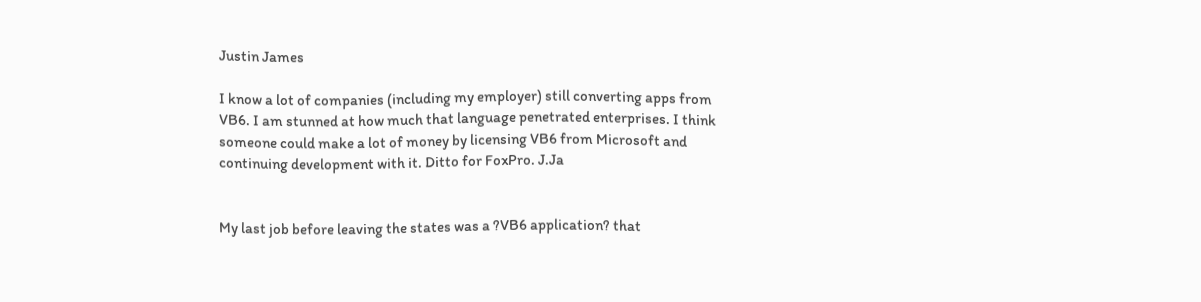Justin James

I know a lot of companies (including my employer) still converting apps from VB6. I am stunned at how much that language penetrated enterprises. I think someone could make a lot of money by licensing VB6 from Microsoft and continuing development with it. Ditto for FoxPro. J.Ja


My last job before leaving the states was a ?VB6 application? that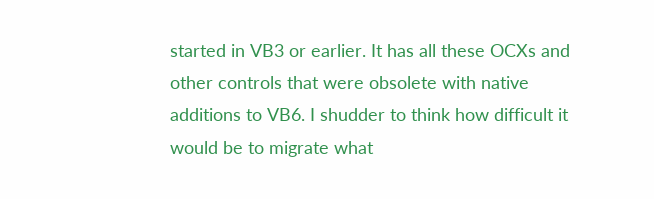started in VB3 or earlier. It has all these OCXs and other controls that were obsolete with native additions to VB6. I shudder to think how difficult it would be to migrate what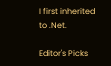I first inherited to .Net.

Editor's Picks